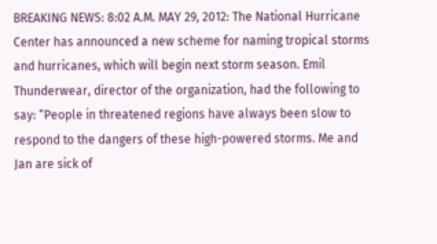BREAKING NEWS: 8:02 A.M. MAY 29, 2012: The National Hurricane Center has announced a new scheme for naming tropical storms and hurricanes, which will begin next storm season. Emil Thunderwear, director of the organization, had the following to say: “People in threatened regions have always been slow to respond to the dangers of these high-powered storms. Me and Jan are sick of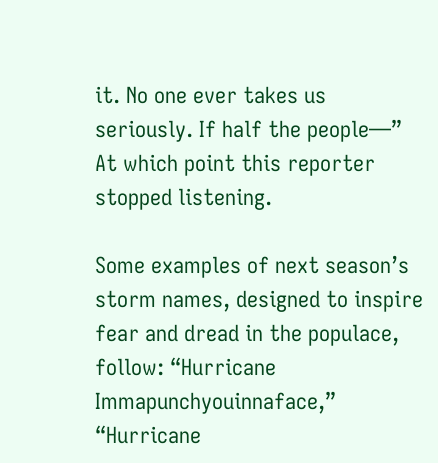it. No one ever takes us seriously. If half the people—” At which point this reporter stopped listening.

Some examples of next season’s storm names, designed to inspire fear and dread in the populace, follow: “Hurricane Immapunchyouinnaface,” “Hurricane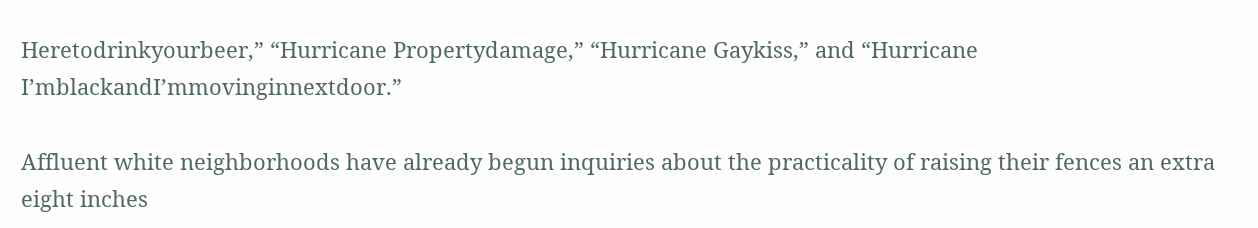Heretodrinkyourbeer,” “Hurricane Propertydamage,” “Hurricane Gaykiss,” and “Hurricane I’mblackandI’mmovinginnextdoor.”

Affluent white neighborhoods have already begun inquiries about the practicality of raising their fences an extra eight inches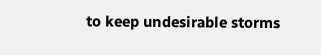to keep undesirable storms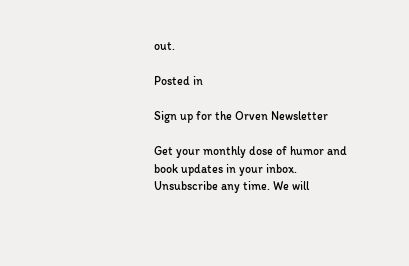out.

Posted in

Sign up for the Orven Newsletter

Get your monthly dose of humor and book updates in your inbox.
Unsubscribe any time. We will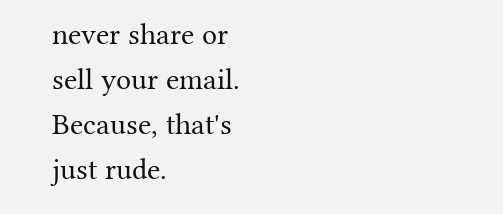never share or sell your email. Because, that's just rude.